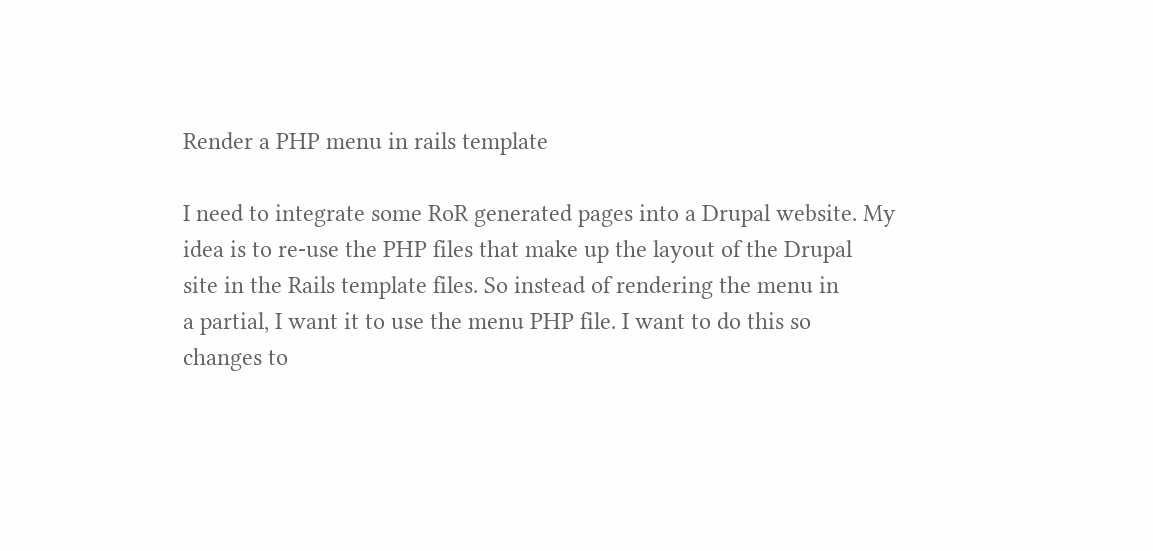Render a PHP menu in rails template

I need to integrate some RoR generated pages into a Drupal website. My
idea is to re-use the PHP files that make up the layout of the Drupal
site in the Rails template files. So instead of rendering the menu in
a partial, I want it to use the menu PHP file. I want to do this so
changes to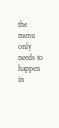the menu only needs to happen in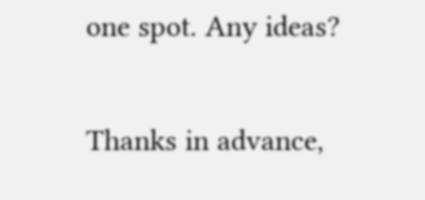one spot. Any ideas?

Thanks in advance,